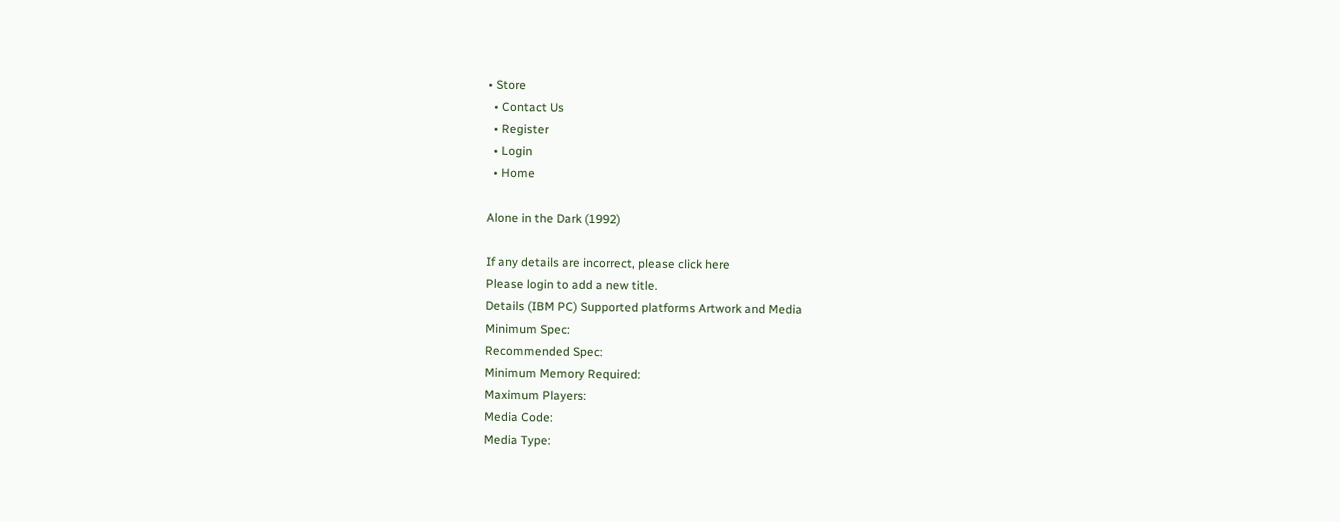• Store
  • Contact Us
  • Register
  • Login
  • Home

Alone in the Dark (1992)

If any details are incorrect, please click here
Please login to add a new title.
Details (IBM PC) Supported platforms Artwork and Media
Minimum Spec:
Recommended Spec:
Minimum Memory Required:
Maximum Players:
Media Code:
Media Type: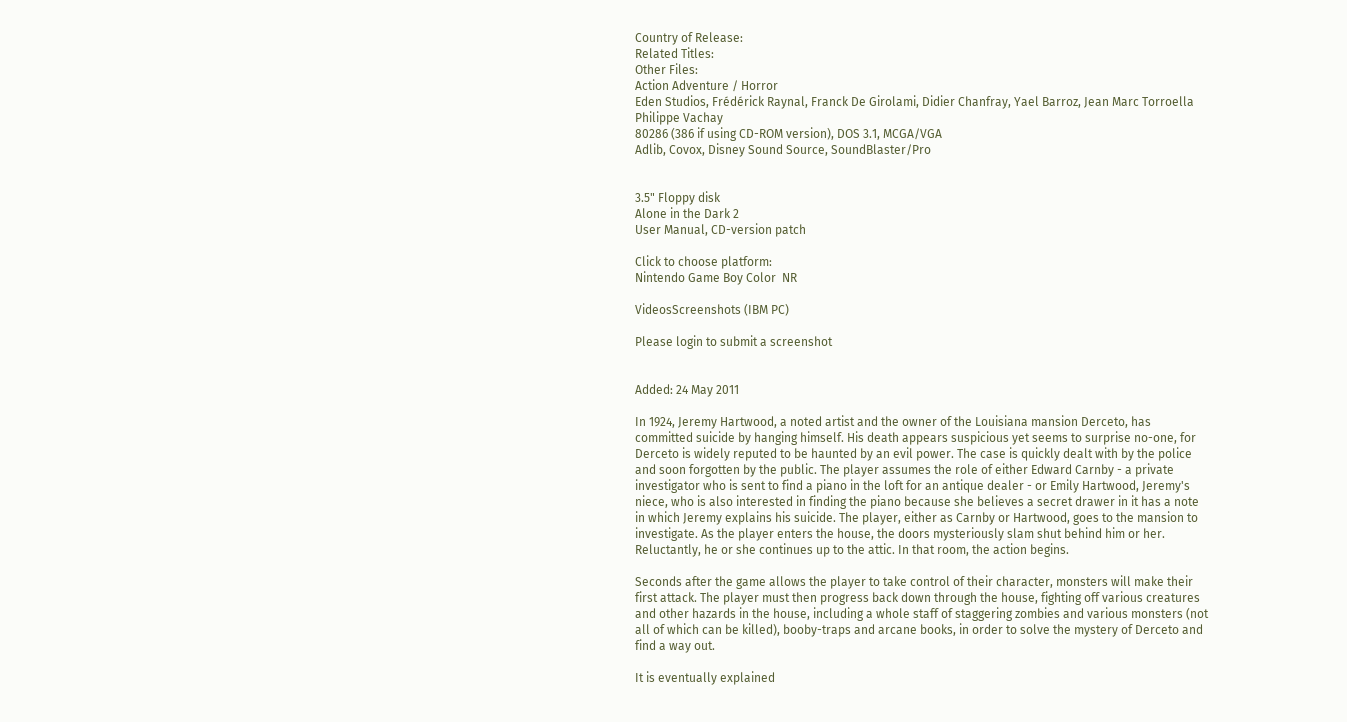Country of Release:
Related Titles:
Other Files:
Action Adventure / Horror
Eden Studios, Frédérick Raynal, Franck De Girolami, Didier Chanfray, Yael Barroz, Jean Marc Torroella
Philippe Vachay
80286 (386 if using CD-ROM version), DOS 3.1, MCGA/VGA
Adlib, Covox, Disney Sound Source, SoundBlaster/Pro


3.5" Floppy disk
Alone in the Dark 2
User Manual, CD-version patch

Click to choose platform:
Nintendo Game Boy Color  NR

VideosScreenshots (IBM PC)

Please login to submit a screenshot


Added: 24 May 2011

In 1924, Jeremy Hartwood, a noted artist and the owner of the Louisiana mansion Derceto, has committed suicide by hanging himself. His death appears suspicious yet seems to surprise no-one, for Derceto is widely reputed to be haunted by an evil power. The case is quickly dealt with by the police and soon forgotten by the public. The player assumes the role of either Edward Carnby - a private investigator who is sent to find a piano in the loft for an antique dealer - or Emily Hartwood, Jeremy's niece, who is also interested in finding the piano because she believes a secret drawer in it has a note in which Jeremy explains his suicide. The player, either as Carnby or Hartwood, goes to the mansion to investigate. As the player enters the house, the doors mysteriously slam shut behind him or her. Reluctantly, he or she continues up to the attic. In that room, the action begins.

Seconds after the game allows the player to take control of their character, monsters will make their first attack. The player must then progress back down through the house, fighting off various creatures and other hazards in the house, including a whole staff of staggering zombies and various monsters (not all of which can be killed), booby-traps and arcane books, in order to solve the mystery of Derceto and find a way out.

It is eventually explained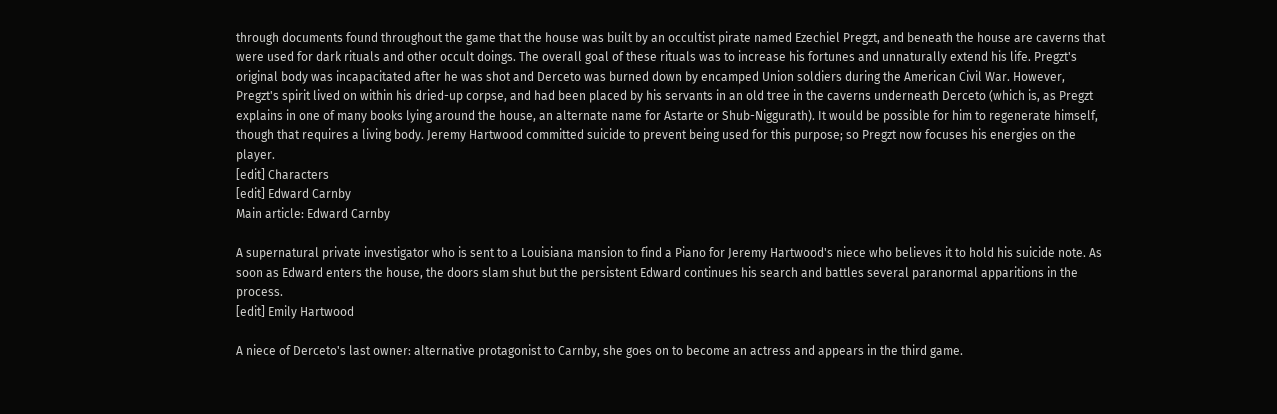through documents found throughout the game that the house was built by an occultist pirate named Ezechiel Pregzt, and beneath the house are caverns that were used for dark rituals and other occult doings. The overall goal of these rituals was to increase his fortunes and unnaturally extend his life. Pregzt's original body was incapacitated after he was shot and Derceto was burned down by encamped Union soldiers during the American Civil War. However, Pregzt's spirit lived on within his dried-up corpse, and had been placed by his servants in an old tree in the caverns underneath Derceto (which is, as Pregzt explains in one of many books lying around the house, an alternate name for Astarte or Shub-Niggurath). It would be possible for him to regenerate himself, though that requires a living body. Jeremy Hartwood committed suicide to prevent being used for this purpose; so Pregzt now focuses his energies on the player.
[edit] Characters
[edit] Edward Carnby
Main article: Edward Carnby

A supernatural private investigator who is sent to a Louisiana mansion to find a Piano for Jeremy Hartwood's niece who believes it to hold his suicide note. As soon as Edward enters the house, the doors slam shut but the persistent Edward continues his search and battles several paranormal apparitions in the process.
[edit] Emily Hartwood

A niece of Derceto's last owner: alternative protagonist to Carnby, she goes on to become an actress and appears in the third game.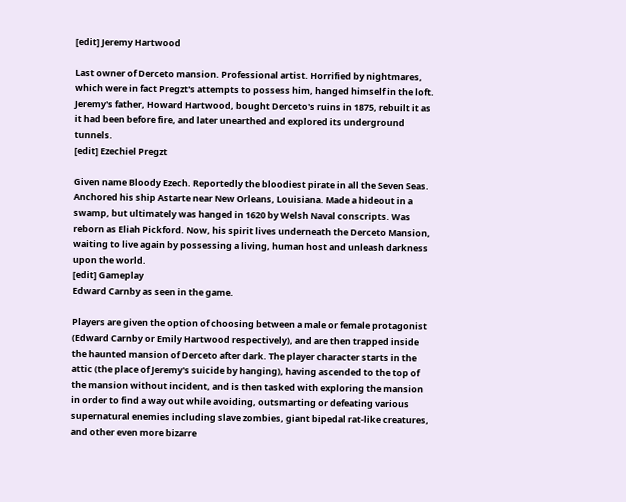[edit] Jeremy Hartwood

Last owner of Derceto mansion. Professional artist. Horrified by nightmares, which were in fact Pregzt's attempts to possess him, hanged himself in the loft. Jeremy's father, Howard Hartwood, bought Derceto's ruins in 1875, rebuilt it as it had been before fire, and later unearthed and explored its underground tunnels.
[edit] Ezechiel Pregzt

Given name Bloody Ezech. Reportedly the bloodiest pirate in all the Seven Seas. Anchored his ship Astarte near New Orleans, Louisiana. Made a hideout in a swamp, but ultimately was hanged in 1620 by Welsh Naval conscripts. Was reborn as Eliah Pickford. Now, his spirit lives underneath the Derceto Mansion, waiting to live again by possessing a living, human host and unleash darkness upon the world.
[edit] Gameplay
Edward Carnby as seen in the game.

Players are given the option of choosing between a male or female protagonist (Edward Carnby or Emily Hartwood respectively), and are then trapped inside the haunted mansion of Derceto after dark. The player character starts in the attic (the place of Jeremy's suicide by hanging), having ascended to the top of the mansion without incident, and is then tasked with exploring the mansion in order to find a way out while avoiding, outsmarting or defeating various supernatural enemies including slave zombies, giant bipedal rat-like creatures, and other even more bizarre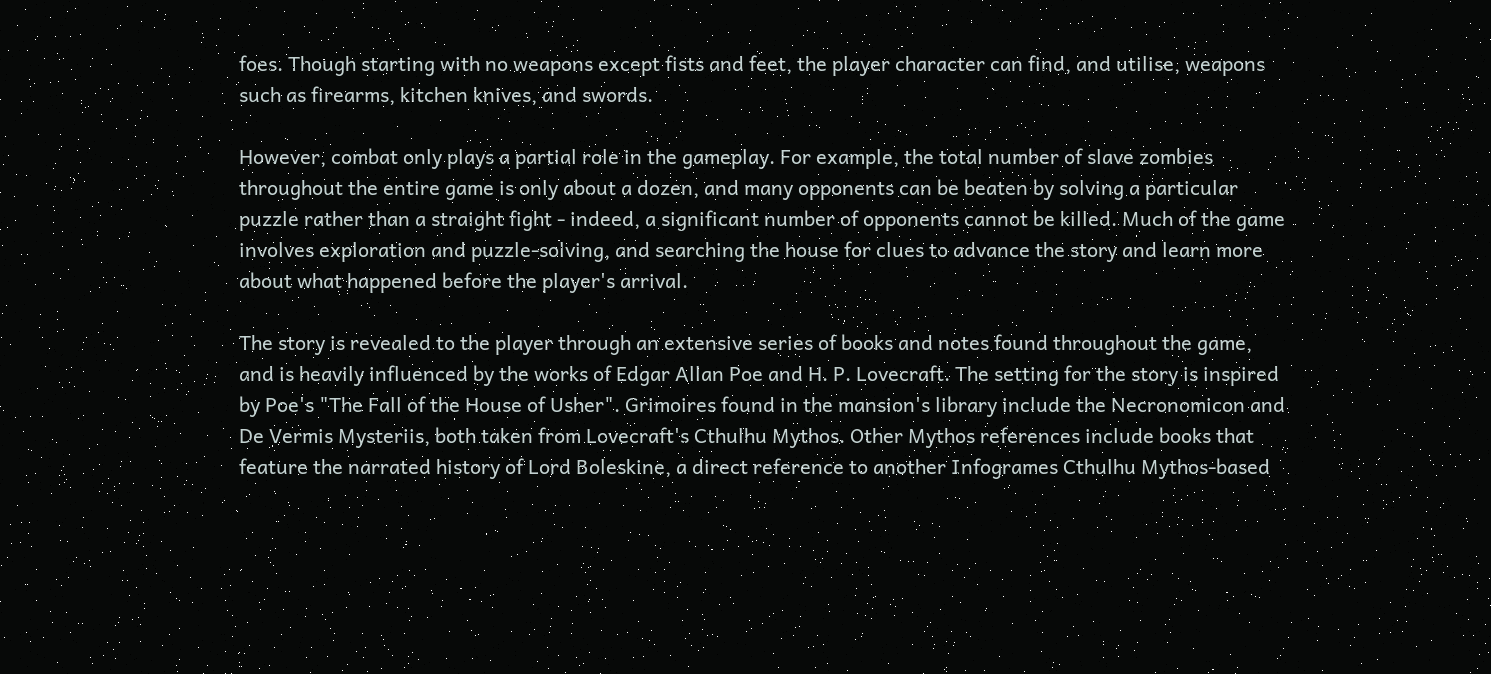foes. Though starting with no weapons except fists and feet, the player character can find, and utilise, weapons such as firearms, kitchen knives, and swords.

However, combat only plays a partial role in the gameplay. For example, the total number of slave zombies throughout the entire game is only about a dozen, and many opponents can be beaten by solving a particular puzzle rather than a straight fight - indeed, a significant number of opponents cannot be killed. Much of the game involves exploration and puzzle-solving, and searching the house for clues to advance the story and learn more about what happened before the player's arrival.

The story is revealed to the player through an extensive series of books and notes found throughout the game, and is heavily influenced by the works of Edgar Allan Poe and H. P. Lovecraft. The setting for the story is inspired by Poe's "The Fall of the House of Usher". Grimoires found in the mansion's library include the Necronomicon and De Vermis Mysteriis, both taken from Lovecraft's Cthulhu Mythos. Other Mythos references include books that feature the narrated history of Lord Boleskine, a direct reference to another Infogrames Cthulhu Mythos-based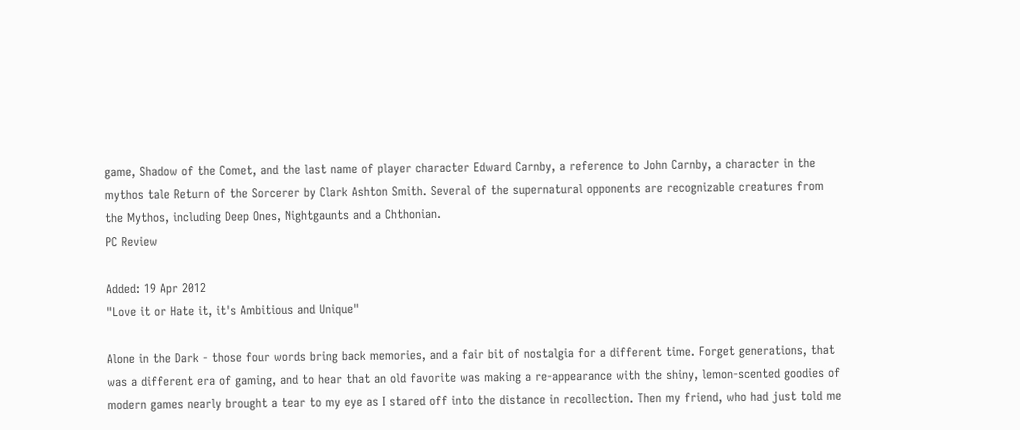game, Shadow of the Comet, and the last name of player character Edward Carnby, a reference to John Carnby, a character in the mythos tale Return of the Sorcerer by Clark Ashton Smith. Several of the supernatural opponents are recognizable creatures from the Mythos, including Deep Ones, Nightgaunts and a Chthonian.
PC Review

Added: 19 Apr 2012
"Love it or Hate it, it's Ambitious and Unique"

Alone in the Dark - those four words bring back memories, and a fair bit of nostalgia for a different time. Forget generations, that was a different era of gaming, and to hear that an old favorite was making a re-appearance with the shiny, lemon-scented goodies of modern games nearly brought a tear to my eye as I stared off into the distance in recollection. Then my friend, who had just told me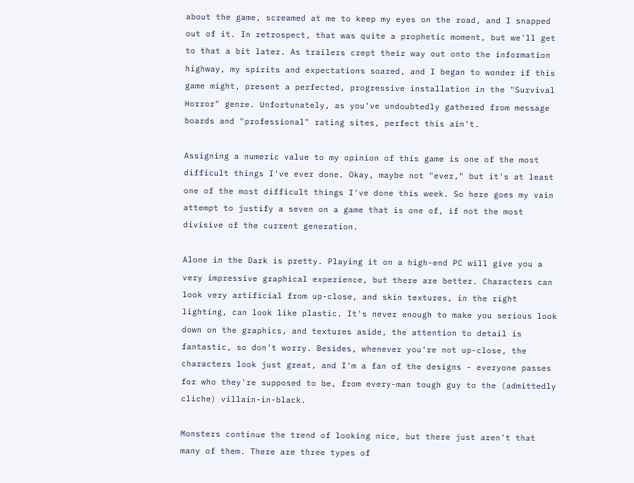about the game, screamed at me to keep my eyes on the road, and I snapped out of it. In retrospect, that was quite a prophetic moment, but we'll get to that a bit later. As trailers crept their way out onto the information highway, my spirits and expectations soared, and I began to wonder if this game might, present a perfected, progressive installation in the "Survival Horror" genre. Unfortunately, as you've undoubtedly gathered from message boards and "professional" rating sites, perfect this ain't.

Assigning a numeric value to my opinion of this game is one of the most difficult things I've ever done. Okay, maybe not "ever," but it's at least one of the most difficult things I've done this week. So here goes my vain attempt to justify a seven on a game that is one of, if not the most divisive of the current generation.

Alone in the Dark is pretty. Playing it on a high-end PC will give you a very impressive graphical experience, but there are better. Characters can look very artificial from up-close, and skin textures, in the right lighting, can look like plastic. It's never enough to make you serious look down on the graphics, and textures aside, the attention to detail is fantastic, so don't worry. Besides, whenever you're not up-close, the characters look just great, and I'm a fan of the designs - everyone passes for who they're supposed to be, from every-man tough guy to the (admittedly cliche) villain-in-black.

Monsters continue the trend of looking nice, but there just aren't that many of them. There are three types of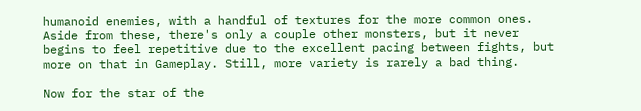humanoid enemies, with a handful of textures for the more common ones. Aside from these, there's only a couple other monsters, but it never begins to feel repetitive due to the excellent pacing between fights, but more on that in Gameplay. Still, more variety is rarely a bad thing.

Now for the star of the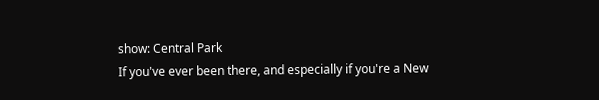show: Central Park
If you've ever been there, and especially if you're a New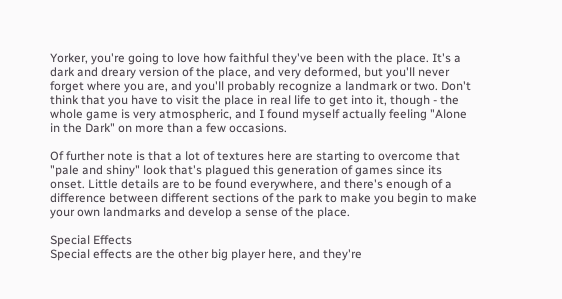Yorker, you're going to love how faithful they've been with the place. It's a dark and dreary version of the place, and very deformed, but you'll never forget where you are, and you'll probably recognize a landmark or two. Don't think that you have to visit the place in real life to get into it, though - the whole game is very atmospheric, and I found myself actually feeling "Alone in the Dark" on more than a few occasions.

Of further note is that a lot of textures here are starting to overcome that "pale and shiny" look that's plagued this generation of games since its onset. Little details are to be found everywhere, and there's enough of a difference between different sections of the park to make you begin to make your own landmarks and develop a sense of the place.

Special Effects
Special effects are the other big player here, and they're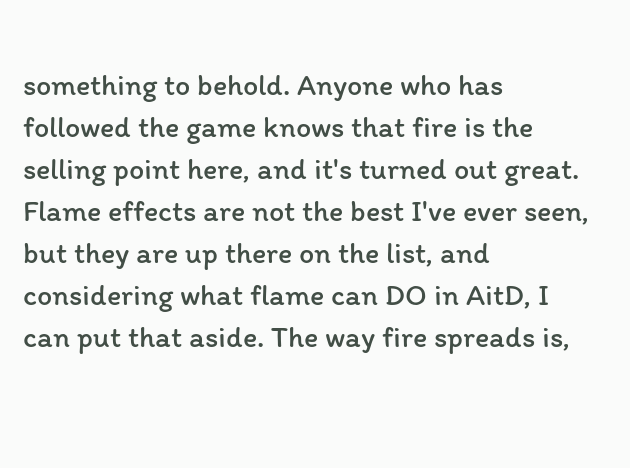something to behold. Anyone who has followed the game knows that fire is the selling point here, and it's turned out great. Flame effects are not the best I've ever seen, but they are up there on the list, and considering what flame can DO in AitD, I can put that aside. The way fire spreads is,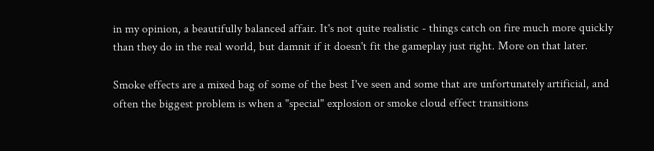in my opinion, a beautifully balanced affair. It's not quite realistic - things catch on fire much more quickly than they do in the real world, but damnit if it doesn't fit the gameplay just right. More on that later.

Smoke effects are a mixed bag of some of the best I've seen and some that are unfortunately artificial, and often the biggest problem is when a "special" explosion or smoke cloud effect transitions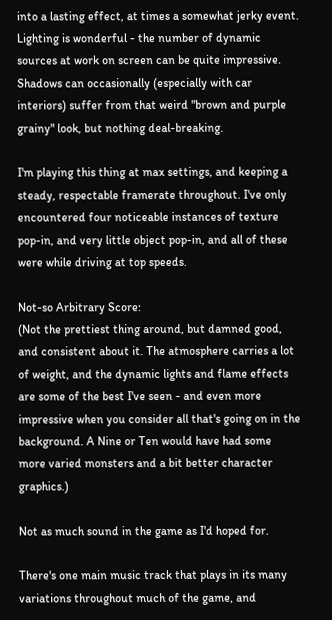into a lasting effect, at times a somewhat jerky event. Lighting is wonderful - the number of dynamic sources at work on screen can be quite impressive. Shadows can occasionally (especially with car interiors) suffer from that weird "brown and purple grainy" look, but nothing deal-breaking.

I'm playing this thing at max settings, and keeping a steady, respectable framerate throughout. I've only encountered four noticeable instances of texture pop-in, and very little object pop-in, and all of these were while driving at top speeds.

Not-so Arbitrary Score:
(Not the prettiest thing around, but damned good, and consistent about it. The atmosphere carries a lot of weight, and the dynamic lights and flame effects are some of the best I've seen - and even more impressive when you consider all that's going on in the background. A Nine or Ten would have had some more varied monsters and a bit better character graphics.)

Not as much sound in the game as I'd hoped for.

There's one main music track that plays in its many variations throughout much of the game, and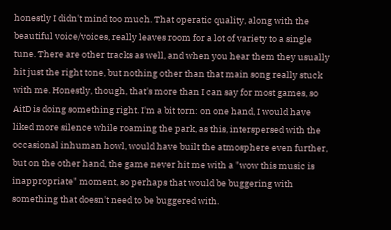honestly I didn't mind too much. That operatic quality, along with the beautiful voice/voices, really leaves room for a lot of variety to a single tune. There are other tracks as well, and when you hear them they usually hit just the right tone, but nothing other than that main song really stuck with me. Honestly, though, that's more than I can say for most games, so AitD is doing something right. I'm a bit torn: on one hand, I would have liked more silence while roaming the park, as this, interspersed with the occasional inhuman howl, would have built the atmosphere even further, but on the other hand, the game never hit me with a "wow this music is inappropriate" moment, so perhaps that would be buggering with something that doesn't need to be buggered with.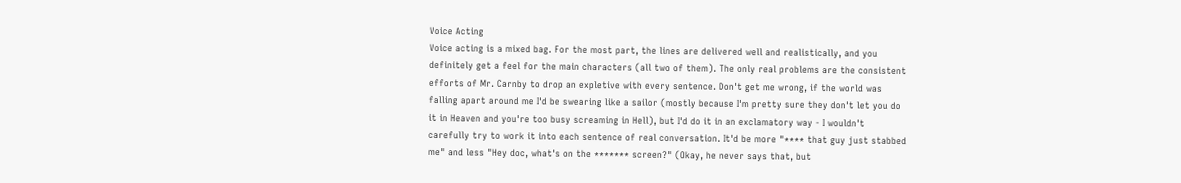Voice Acting
Voice acting is a mixed bag. For the most part, the lines are delivered well and realistically, and you definitely get a feel for the main characters (all two of them). The only real problems are the consistent efforts of Mr. Carnby to drop an expletive with every sentence. Don't get me wrong, if the world was falling apart around me I'd be swearing like a sailor (mostly because I'm pretty sure they don't let you do it in Heaven and you're too busy screaming in Hell), but I'd do it in an exclamatory way - I wouldn't carefully try to work it into each sentence of real conversation. It'd be more "**** that guy just stabbed me" and less "Hey doc, what's on the ******* screen?" (Okay, he never says that, but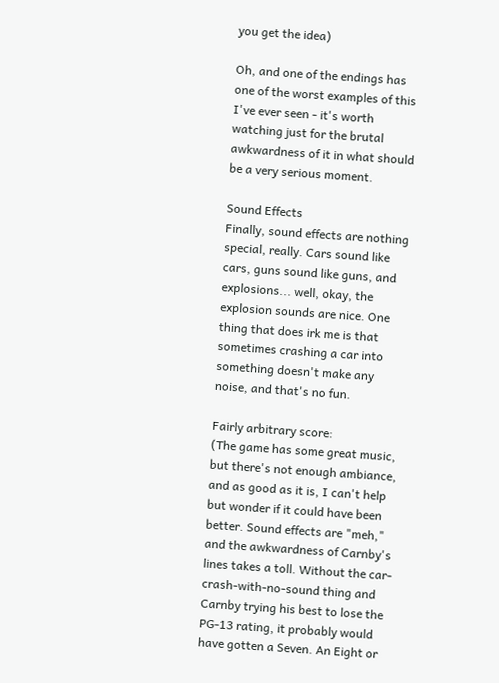you get the idea)

Oh, and one of the endings has one of the worst examples of this I've ever seen - it's worth watching just for the brutal awkwardness of it in what should be a very serious moment.

Sound Effects
Finally, sound effects are nothing special, really. Cars sound like cars, guns sound like guns, and explosions... well, okay, the explosion sounds are nice. One thing that does irk me is that sometimes crashing a car into something doesn't make any noise, and that's no fun.

Fairly arbitrary score:
(The game has some great music, but there's not enough ambiance, and as good as it is, I can't help but wonder if it could have been better. Sound effects are "meh," and the awkwardness of Carnby's lines takes a toll. Without the car-crash-with-no-sound thing and Carnby trying his best to lose the PG-13 rating, it probably would have gotten a Seven. An Eight or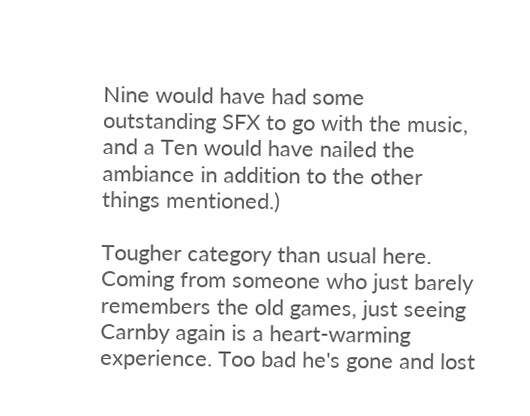Nine would have had some outstanding SFX to go with the music, and a Ten would have nailed the ambiance in addition to the other things mentioned.)

Tougher category than usual here. Coming from someone who just barely remembers the old games, just seeing Carnby again is a heart-warming experience. Too bad he's gone and lost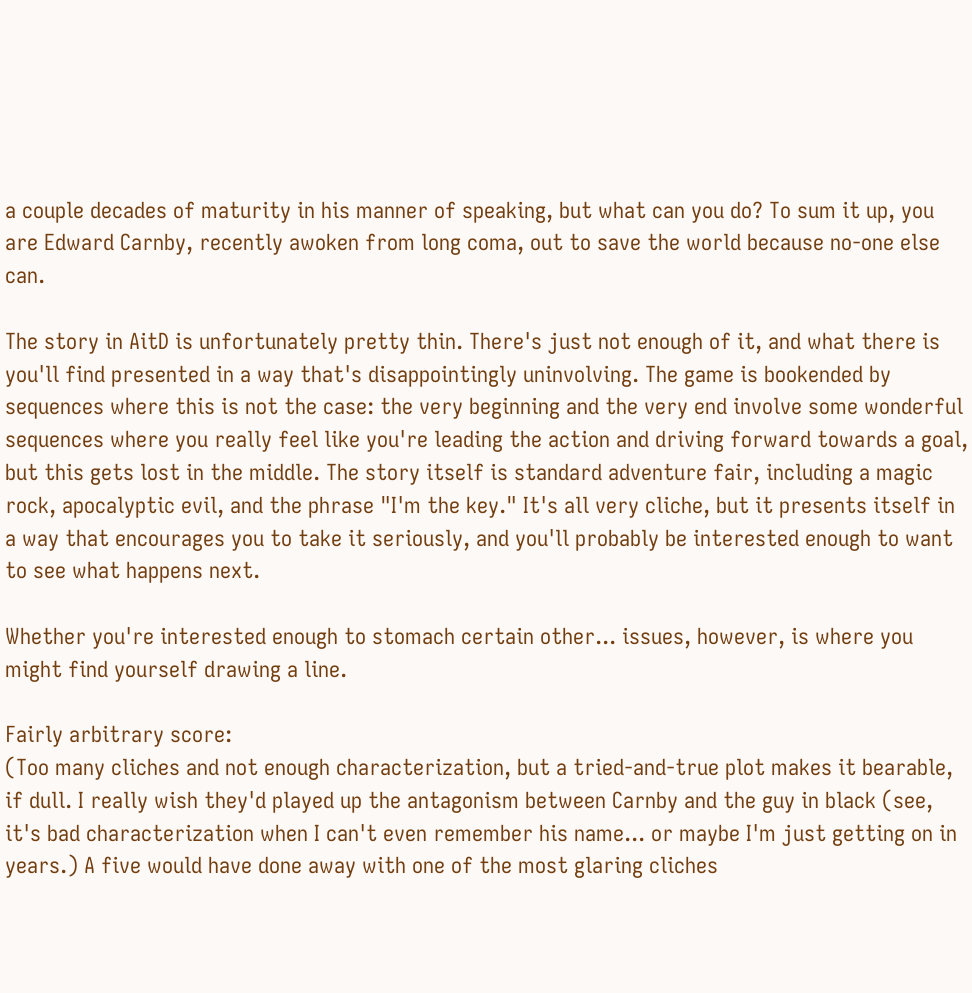a couple decades of maturity in his manner of speaking, but what can you do? To sum it up, you are Edward Carnby, recently awoken from long coma, out to save the world because no-one else can.

The story in AitD is unfortunately pretty thin. There's just not enough of it, and what there is you'll find presented in a way that's disappointingly uninvolving. The game is bookended by sequences where this is not the case: the very beginning and the very end involve some wonderful sequences where you really feel like you're leading the action and driving forward towards a goal, but this gets lost in the middle. The story itself is standard adventure fair, including a magic rock, apocalyptic evil, and the phrase "I'm the key." It's all very cliche, but it presents itself in a way that encourages you to take it seriously, and you'll probably be interested enough to want to see what happens next.

Whether you're interested enough to stomach certain other... issues, however, is where you might find yourself drawing a line.

Fairly arbitrary score:
(Too many cliches and not enough characterization, but a tried-and-true plot makes it bearable, if dull. I really wish they'd played up the antagonism between Carnby and the guy in black (see, it's bad characterization when I can't even remember his name... or maybe I'm just getting on in years.) A five would have done away with one of the most glaring cliches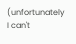(unfortunately I can't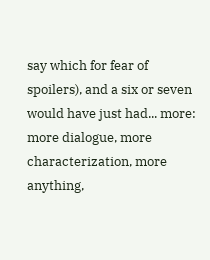say which for fear of spoilers), and a six or seven would have just had... more: more dialogue, more characterization, more anything,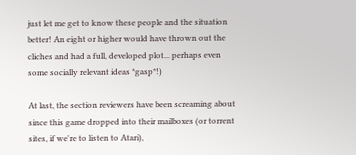just let me get to know these people and the situation better! An eight or higher would have thrown out the cliches and had a full, developed plot... perhaps even some socially relevant ideas *gasp*!)

At last, the section reviewers have been screaming about since this game dropped into their mailboxes (or torrent sites, if we're to listen to Atari),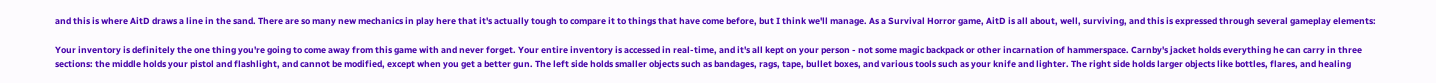and this is where AitD draws a line in the sand. There are so many new mechanics in play here that it's actually tough to compare it to things that have come before, but I think we'll manage. As a Survival Horror game, AitD is all about, well, surviving, and this is expressed through several gameplay elements:

Your inventory is definitely the one thing you're going to come away from this game with and never forget. Your entire inventory is accessed in real-time, and it's all kept on your person - not some magic backpack or other incarnation of hammerspace. Carnby's jacket holds everything he can carry in three sections: the middle holds your pistol and flashlight, and cannot be modified, except when you get a better gun. The left side holds smaller objects such as bandages, rags, tape, bullet boxes, and various tools such as your knife and lighter. The right side holds larger objects like bottles, flares, and healing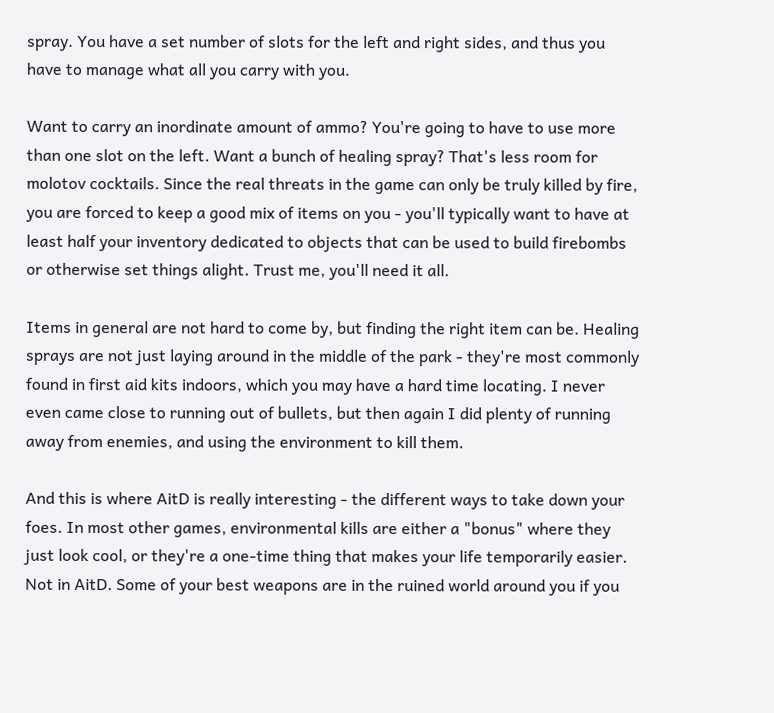spray. You have a set number of slots for the left and right sides, and thus you have to manage what all you carry with you.

Want to carry an inordinate amount of ammo? You're going to have to use more than one slot on the left. Want a bunch of healing spray? That's less room for molotov cocktails. Since the real threats in the game can only be truly killed by fire, you are forced to keep a good mix of items on you - you'll typically want to have at least half your inventory dedicated to objects that can be used to build firebombs or otherwise set things alight. Trust me, you'll need it all.

Items in general are not hard to come by, but finding the right item can be. Healing sprays are not just laying around in the middle of the park - they're most commonly found in first aid kits indoors, which you may have a hard time locating. I never even came close to running out of bullets, but then again I did plenty of running away from enemies, and using the environment to kill them.

And this is where AitD is really interesting - the different ways to take down your foes. In most other games, environmental kills are either a "bonus" where they just look cool, or they're a one-time thing that makes your life temporarily easier. Not in AitD. Some of your best weapons are in the ruined world around you if you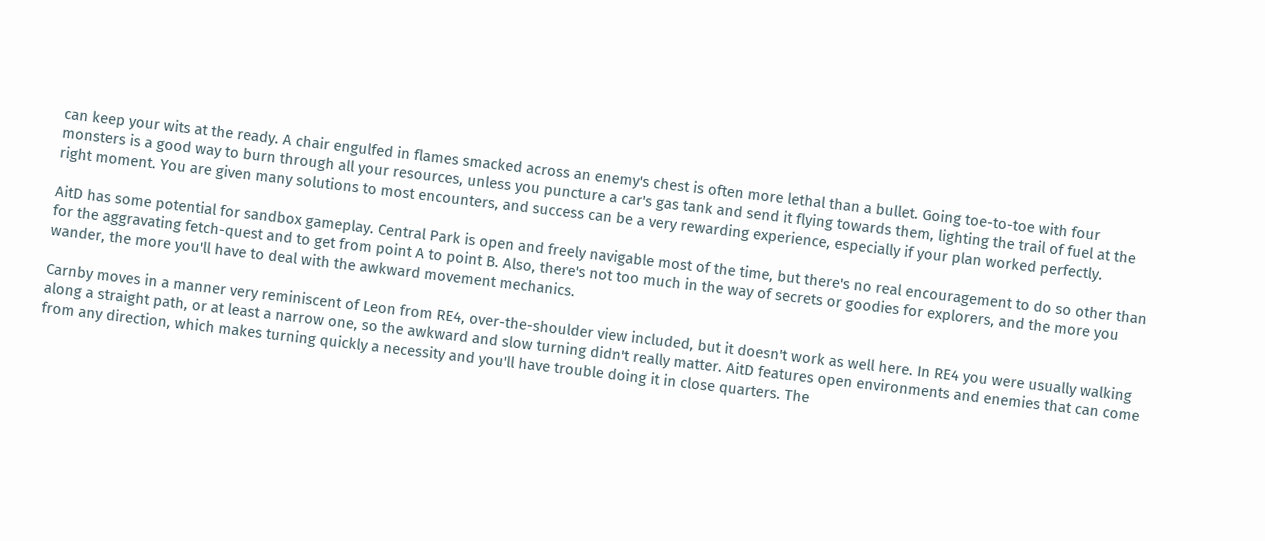can keep your wits at the ready. A chair engulfed in flames smacked across an enemy's chest is often more lethal than a bullet. Going toe-to-toe with four monsters is a good way to burn through all your resources, unless you puncture a car's gas tank and send it flying towards them, lighting the trail of fuel at the right moment. You are given many solutions to most encounters, and success can be a very rewarding experience, especially if your plan worked perfectly.

AitD has some potential for sandbox gameplay. Central Park is open and freely navigable most of the time, but there's no real encouragement to do so other than for the aggravating fetch-quest and to get from point A to point B. Also, there's not too much in the way of secrets or goodies for explorers, and the more you wander, the more you'll have to deal with the awkward movement mechanics.

Carnby moves in a manner very reminiscent of Leon from RE4, over-the-shoulder view included, but it doesn't work as well here. In RE4 you were usually walking along a straight path, or at least a narrow one, so the awkward and slow turning didn't really matter. AitD features open environments and enemies that can come from any direction, which makes turning quickly a necessity and you'll have trouble doing it in close quarters. The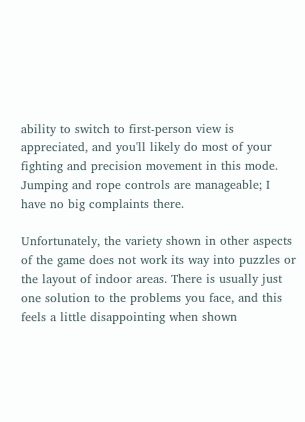ability to switch to first-person view is appreciated, and you'll likely do most of your fighting and precision movement in this mode. Jumping and rope controls are manageable; I have no big complaints there.

Unfortunately, the variety shown in other aspects of the game does not work its way into puzzles or the layout of indoor areas. There is usually just one solution to the problems you face, and this feels a little disappointing when shown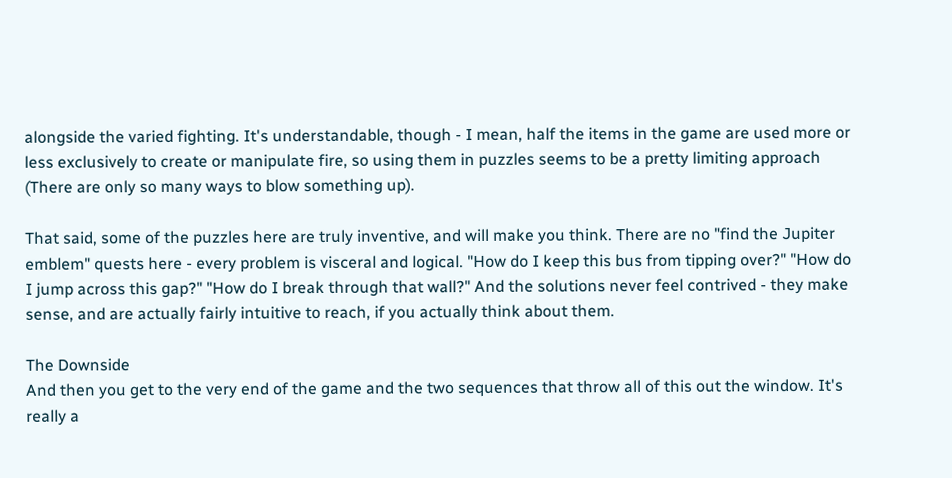alongside the varied fighting. It's understandable, though - I mean, half the items in the game are used more or less exclusively to create or manipulate fire, so using them in puzzles seems to be a pretty limiting approach (There are only so many ways to blow something up).

That said, some of the puzzles here are truly inventive, and will make you think. There are no "find the Jupiter emblem" quests here - every problem is visceral and logical. "How do I keep this bus from tipping over?" "How do I jump across this gap?" "How do I break through that wall?" And the solutions never feel contrived - they make sense, and are actually fairly intuitive to reach, if you actually think about them.

The Downside
And then you get to the very end of the game and the two sequences that throw all of this out the window. It's really a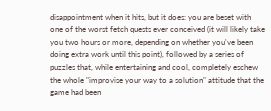disappointment when it hits, but it does: you are beset with one of the worst fetch quests ever conceived (it will likely take you two hours or more, depending on whether you've been doing extra work until this point), followed by a series of puzzles that, while entertaining and cool, completely eschew the whole "improvise your way to a solution" attitude that the game had been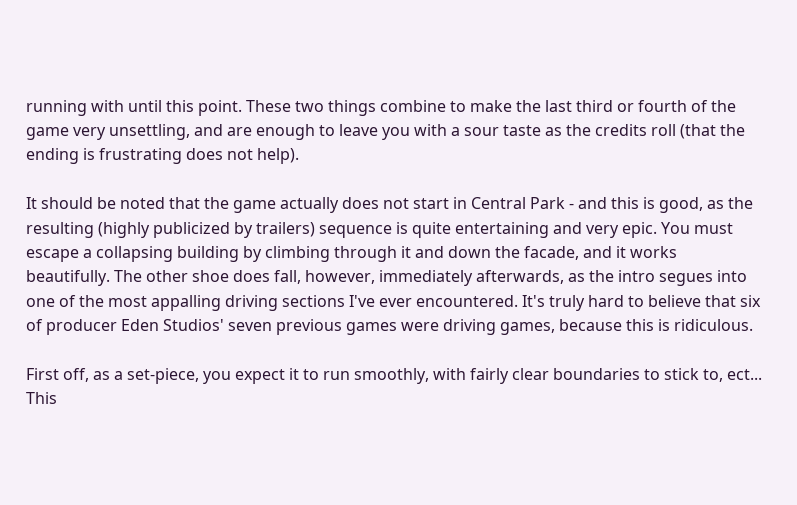running with until this point. These two things combine to make the last third or fourth of the game very unsettling, and are enough to leave you with a sour taste as the credits roll (that the ending is frustrating does not help).

It should be noted that the game actually does not start in Central Park - and this is good, as the resulting (highly publicized by trailers) sequence is quite entertaining and very epic. You must escape a collapsing building by climbing through it and down the facade, and it works beautifully. The other shoe does fall, however, immediately afterwards, as the intro segues into one of the most appalling driving sections I've ever encountered. It's truly hard to believe that six of producer Eden Studios' seven previous games were driving games, because this is ridiculous.

First off, as a set-piece, you expect it to run smoothly, with fairly clear boundaries to stick to, ect... This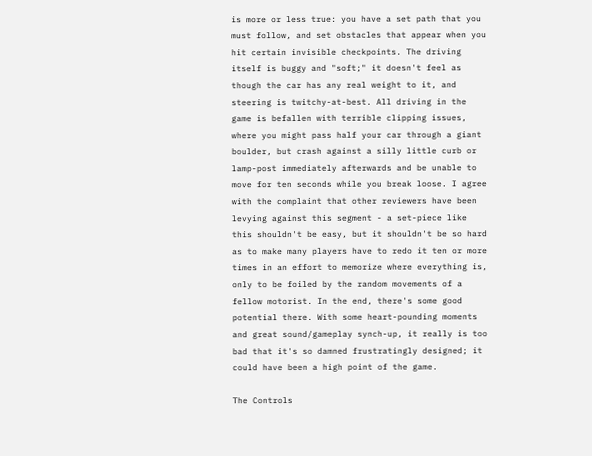is more or less true: you have a set path that you must follow, and set obstacles that appear when you hit certain invisible checkpoints. The driving itself is buggy and "soft;" it doesn't feel as though the car has any real weight to it, and steering is twitchy-at-best. All driving in the game is befallen with terrible clipping issues, where you might pass half your car through a giant boulder, but crash against a silly little curb or lamp-post immediately afterwards and be unable to move for ten seconds while you break loose. I agree with the complaint that other reviewers have been levying against this segment - a set-piece like this shouldn't be easy, but it shouldn't be so hard as to make many players have to redo it ten or more times in an effort to memorize where everything is, only to be foiled by the random movements of a fellow motorist. In the end, there's some good potential there. With some heart-pounding moments and great sound/gameplay synch-up, it really is too bad that it's so damned frustratingly designed; it could have been a high point of the game.

The Controls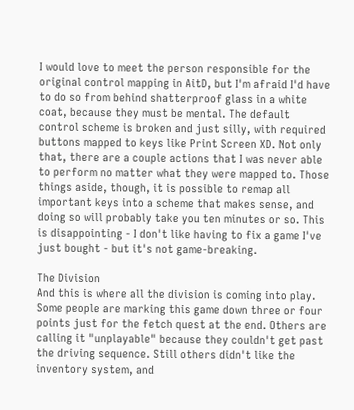I would love to meet the person responsible for the original control mapping in AitD, but I'm afraid I'd have to do so from behind shatterproof glass in a white coat, because they must be mental. The default control scheme is broken and just silly, with required buttons mapped to keys like Print Screen XD. Not only that, there are a couple actions that I was never able to perform no matter what they were mapped to. Those things aside, though, it is possible to remap all important keys into a scheme that makes sense, and doing so will probably take you ten minutes or so. This is disappointing - I don't like having to fix a game I've just bought - but it's not game-breaking.

The Division
And this is where all the division is coming into play. Some people are marking this game down three or four points just for the fetch quest at the end. Others are calling it "unplayable" because they couldn't get past the driving sequence. Still others didn't like the inventory system, and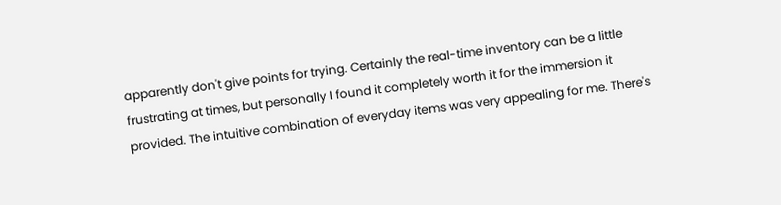apparently don't give points for trying. Certainly the real-time inventory can be a little frustrating at times, but personally I found it completely worth it for the immersion it provided. The intuitive combination of everyday items was very appealing for me. There's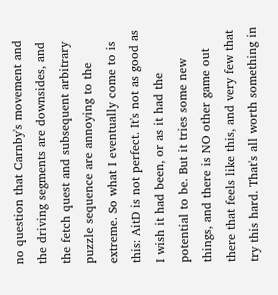no question that Carnby's movement and the driving segments are downsides, and the fetch quest and subsequent arbitrary puzzle sequence are annoying to the extreme. So what I eventually come to is this: AitD is not perfect. It's not as good as I wish it had been, or as it had the potential to be. But it tries some new things, and there is NO other game out there that feels like this, and very few that try this hard. That's all worth something in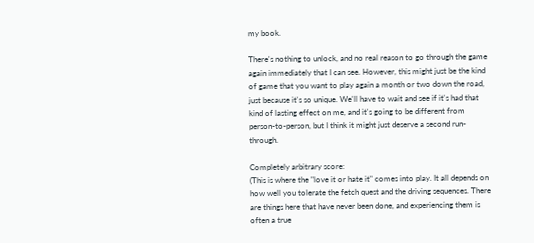my book.

There's nothing to unlock, and no real reason to go through the game again immediately that I can see. However, this might just be the kind of game that you want to play again a month or two down the road, just because it's so unique. We'll have to wait and see if it's had that kind of lasting effect on me, and it's going to be different from person-to-person, but I think it might just deserve a second run-through.

Completely arbitrary score:
(This is where the "love it or hate it" comes into play. It all depends on how well you tolerate the fetch quest and the driving sequences. There are things here that have never been done, and experiencing them is often a true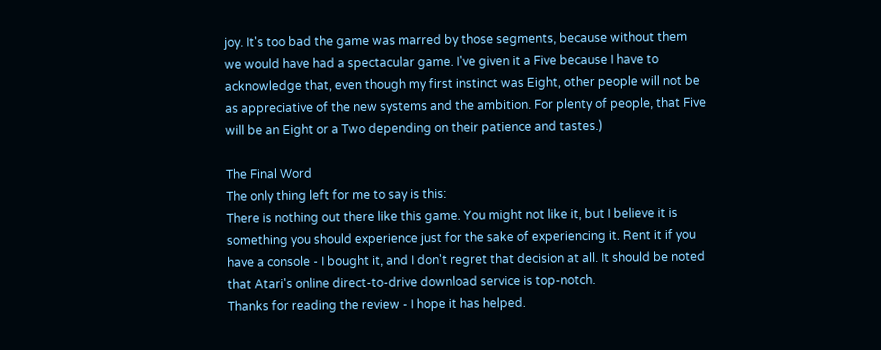joy. It's too bad the game was marred by those segments, because without them we would have had a spectacular game. I've given it a Five because I have to acknowledge that, even though my first instinct was Eight, other people will not be as appreciative of the new systems and the ambition. For plenty of people, that Five will be an Eight or a Two depending on their patience and tastes.)

The Final Word
The only thing left for me to say is this:
There is nothing out there like this game. You might not like it, but I believe it is something you should experience just for the sake of experiencing it. Rent it if you have a console - I bought it, and I don't regret that decision at all. It should be noted that Atari's online direct-to-drive download service is top-notch.
Thanks for reading the review - I hope it has helped.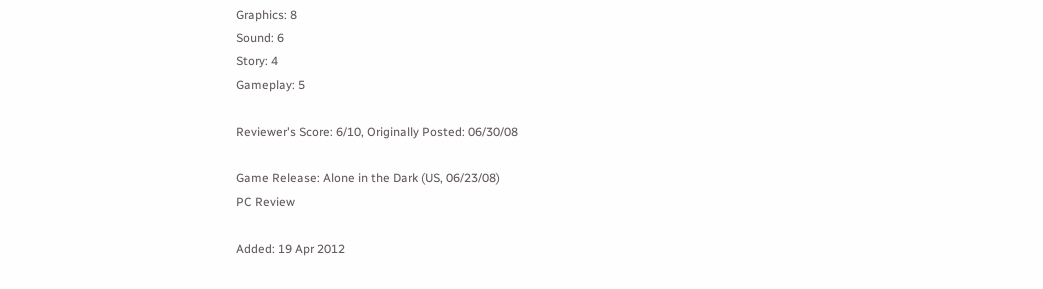Graphics: 8
Sound: 6
Story: 4
Gameplay: 5

Reviewer's Score: 6/10, Originally Posted: 06/30/08

Game Release: Alone in the Dark (US, 06/23/08)
PC Review

Added: 19 Apr 2012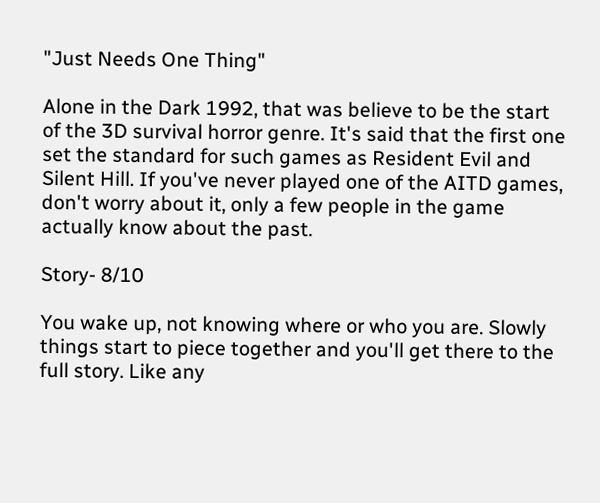"Just Needs One Thing"

Alone in the Dark 1992, that was believe to be the start of the 3D survival horror genre. It's said that the first one set the standard for such games as Resident Evil and Silent Hill. If you've never played one of the AITD games, don't worry about it, only a few people in the game actually know about the past.

Story- 8/10

You wake up, not knowing where or who you are. Slowly things start to piece together and you'll get there to the full story. Like any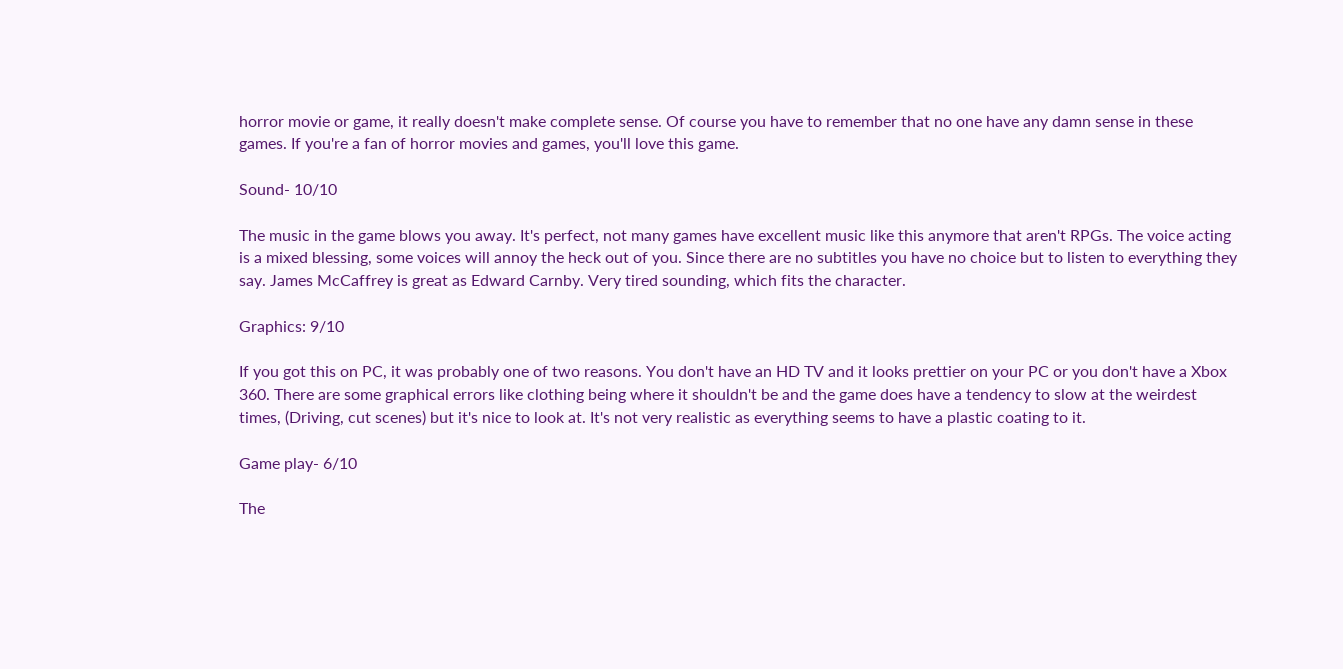horror movie or game, it really doesn't make complete sense. Of course you have to remember that no one have any damn sense in these games. If you're a fan of horror movies and games, you'll love this game.

Sound- 10/10

The music in the game blows you away. It's perfect, not many games have excellent music like this anymore that aren't RPGs. The voice acting is a mixed blessing, some voices will annoy the heck out of you. Since there are no subtitles you have no choice but to listen to everything they say. James McCaffrey is great as Edward Carnby. Very tired sounding, which fits the character.

Graphics: 9/10

If you got this on PC, it was probably one of two reasons. You don't have an HD TV and it looks prettier on your PC or you don't have a Xbox 360. There are some graphical errors like clothing being where it shouldn't be and the game does have a tendency to slow at the weirdest times, (Driving, cut scenes) but it's nice to look at. It's not very realistic as everything seems to have a plastic coating to it.

Game play- 6/10

The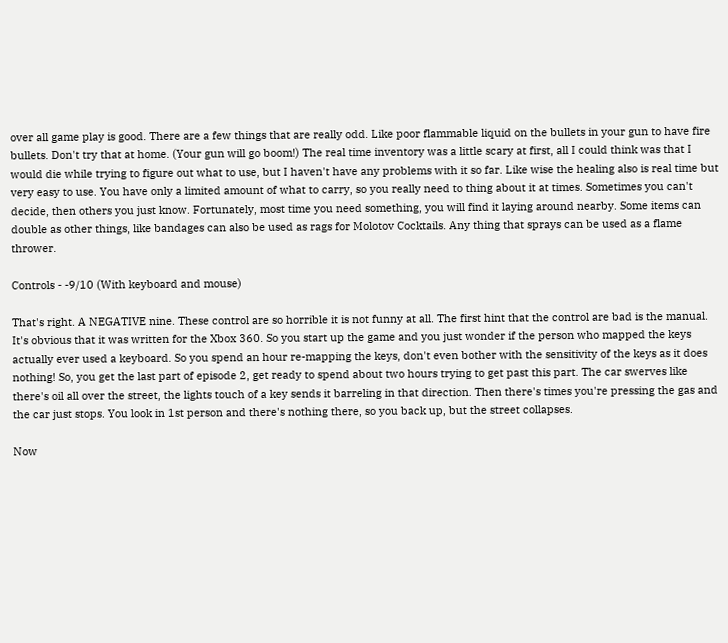over all game play is good. There are a few things that are really odd. Like poor flammable liquid on the bullets in your gun to have fire bullets. Don't try that at home. (Your gun will go boom!) The real time inventory was a little scary at first, all I could think was that I would die while trying to figure out what to use, but I haven't have any problems with it so far. Like wise the healing also is real time but very easy to use. You have only a limited amount of what to carry, so you really need to thing about it at times. Sometimes you can't decide, then others you just know. Fortunately, most time you need something, you will find it laying around nearby. Some items can double as other things, like bandages can also be used as rags for Molotov Cocktails. Any thing that sprays can be used as a flame thrower.

Controls - -9/10 (With keyboard and mouse)

That's right. A NEGATIVE nine. These control are so horrible it is not funny at all. The first hint that the control are bad is the manual. It's obvious that it was written for the Xbox 360. So you start up the game and you just wonder if the person who mapped the keys actually ever used a keyboard. So you spend an hour re-mapping the keys, don't even bother with the sensitivity of the keys as it does nothing! So, you get the last part of episode 2, get ready to spend about two hours trying to get past this part. The car swerves like there's oil all over the street, the lights touch of a key sends it barreling in that direction. Then there's times you're pressing the gas and the car just stops. You look in 1st person and there's nothing there, so you back up, but the street collapses.

Now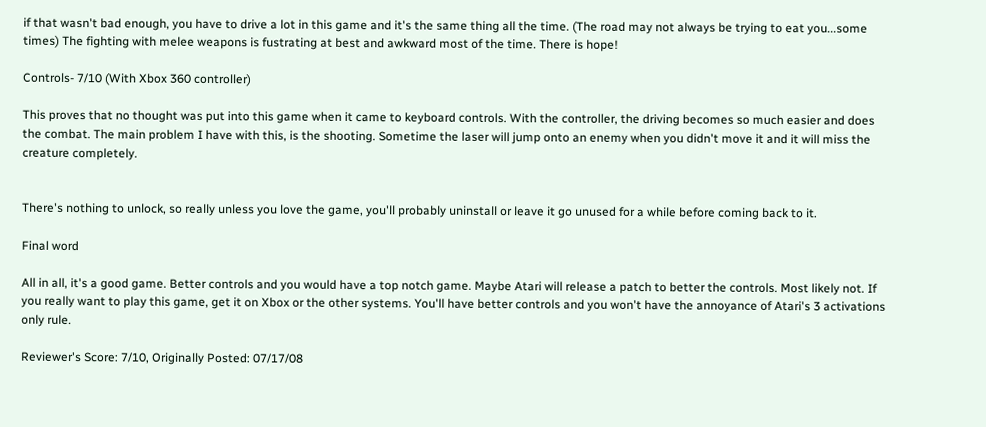if that wasn't bad enough, you have to drive a lot in this game and it's the same thing all the time. (The road may not always be trying to eat you...some times) The fighting with melee weapons is fustrating at best and awkward most of the time. There is hope!

Controls- 7/10 (With Xbox 360 controller)

This proves that no thought was put into this game when it came to keyboard controls. With the controller, the driving becomes so much easier and does the combat. The main problem I have with this, is the shooting. Sometime the laser will jump onto an enemy when you didn't move it and it will miss the creature completely.


There's nothing to unlock, so really unless you love the game, you'll probably uninstall or leave it go unused for a while before coming back to it.

Final word

All in all, it's a good game. Better controls and you would have a top notch game. Maybe Atari will release a patch to better the controls. Most likely not. If you really want to play this game, get it on Xbox or the other systems. You'll have better controls and you won't have the annoyance of Atari's 3 activations only rule.

Reviewer's Score: 7/10, Originally Posted: 07/17/08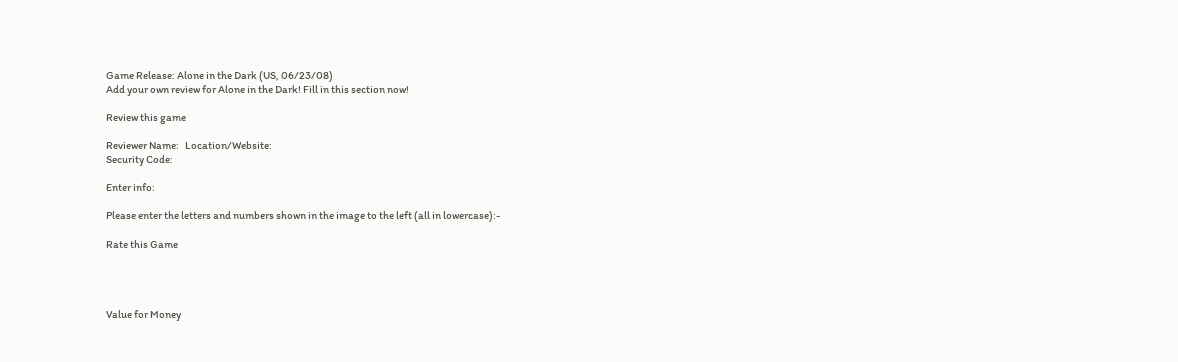Game Release: Alone in the Dark (US, 06/23/08)
Add your own review for Alone in the Dark! Fill in this section now!

Review this game

Reviewer Name:   Location/Website:
Security Code:

Enter info:

Please enter the letters and numbers shown in the image to the left (all in lowercase):-

Rate this Game




Value for Money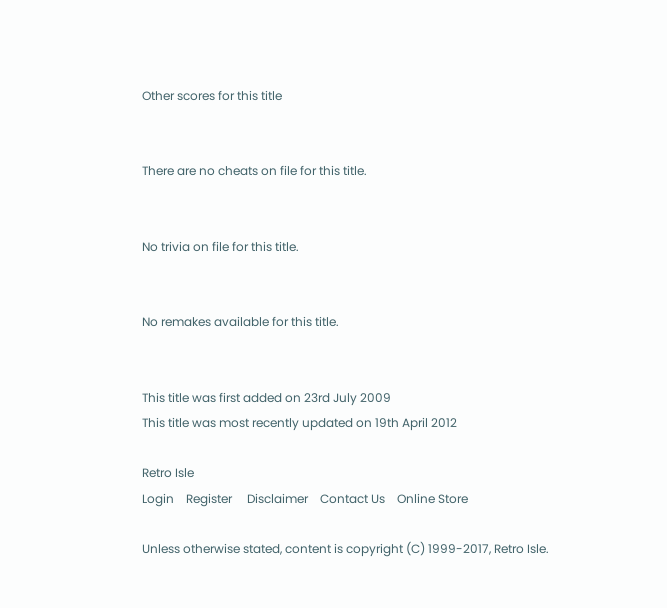Other scores for this title


There are no cheats on file for this title.


No trivia on file for this title.


No remakes available for this title.


This title was first added on 23rd July 2009
This title was most recently updated on 19th April 2012

Retro Isle
Login    Register     Disclaimer    Contact Us    Online Store

Unless otherwise stated, content is copyright (C) 1999-2017, Retro Isle.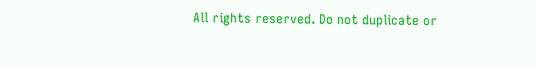All rights reserved. Do not duplicate or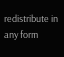redistribute in any form